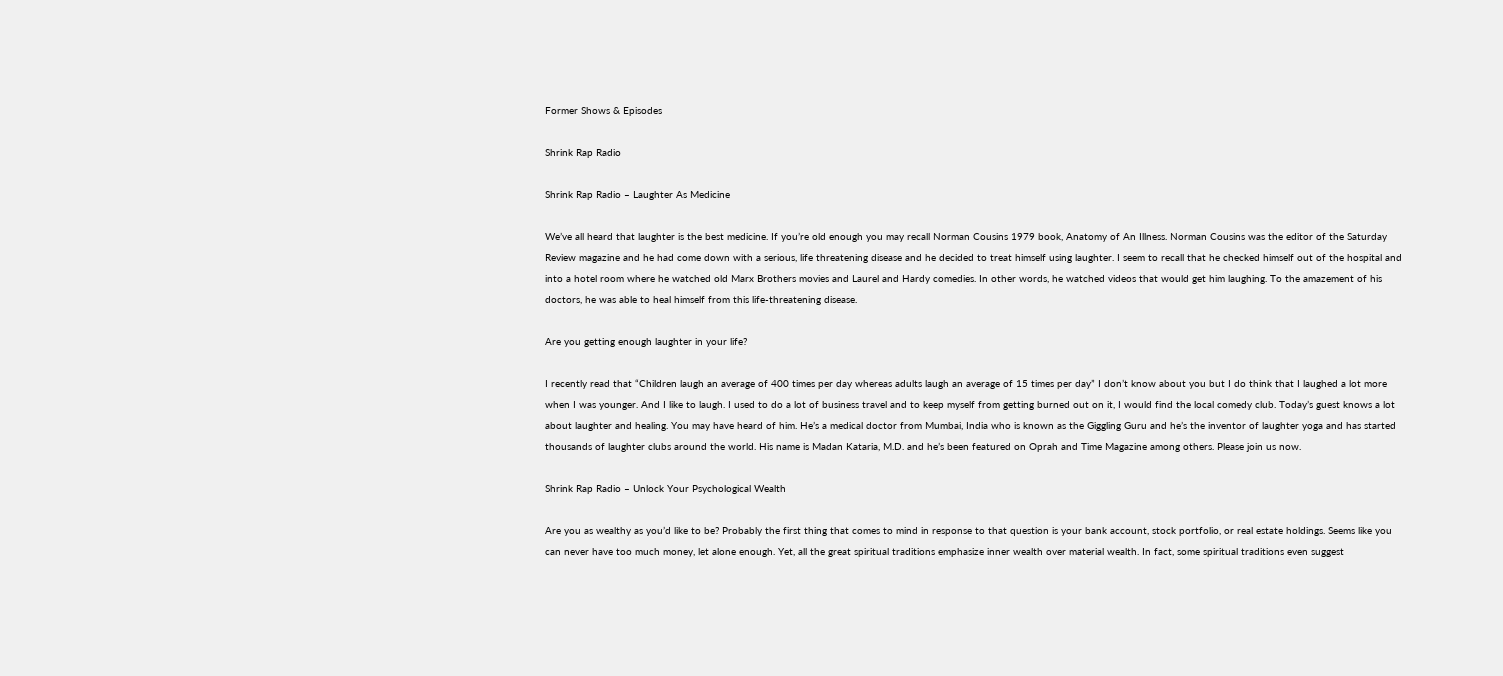Former Shows & Episodes

Shrink Rap Radio

Shrink Rap Radio – Laughter As Medicine

We’ve all heard that laughter is the best medicine. If you’re old enough you may recall Norman Cousins 1979 book, Anatomy of An Illness. Norman Cousins was the editor of the Saturday Review magazine and he had come down with a serious, life threatening disease and he decided to treat himself using laughter. I seem to recall that he checked himself out of the hospital and into a hotel room where he watched old Marx Brothers movies and Laurel and Hardy comedies. In other words, he watched videos that would get him laughing. To the amazement of his doctors, he was able to heal himself from this life-threatening disease.

Are you getting enough laughter in your life?

I recently read that “Children laugh an average of 400 times per day whereas adults laugh an average of 15 times per day” I don’t know about you but I do think that I laughed a lot more when I was younger. And I like to laugh. I used to do a lot of business travel and to keep myself from getting burned out on it, I would find the local comedy club. Today’s guest knows a lot about laughter and healing. You may have heard of him. He’s a medical doctor from Mumbai, India who is known as the Giggling Guru and he’s the inventor of laughter yoga and has started thousands of laughter clubs around the world. His name is Madan Kataria, M.D. and he’s been featured on Oprah and Time Magazine among others. Please join us now.

Shrink Rap Radio – Unlock Your Psychological Wealth

Are you as wealthy as you’d like to be? Probably the first thing that comes to mind in response to that question is your bank account, stock portfolio, or real estate holdings. Seems like you can never have too much money, let alone enough. Yet, all the great spiritual traditions emphasize inner wealth over material wealth. In fact, some spiritual traditions even suggest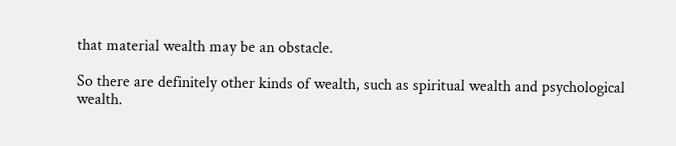that material wealth may be an obstacle.

So there are definitely other kinds of wealth, such as spiritual wealth and psychological wealth.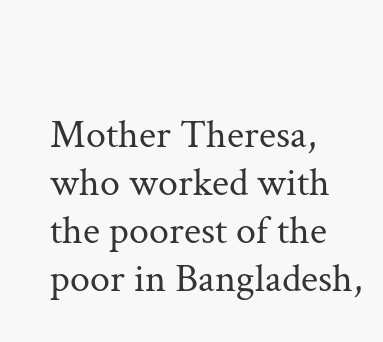Mother Theresa, who worked with the poorest of the poor in Bangladesh,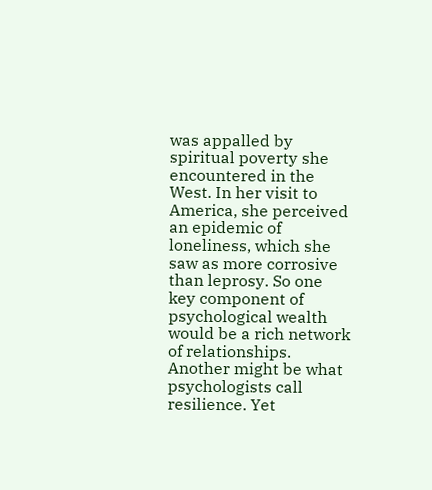was appalled by spiritual poverty she encountered in the West. In her visit to America, she perceived an epidemic of loneliness, which she saw as more corrosive than leprosy. So one key component of psychological wealth would be a rich network of relationships. Another might be what psychologists call resilience. Yet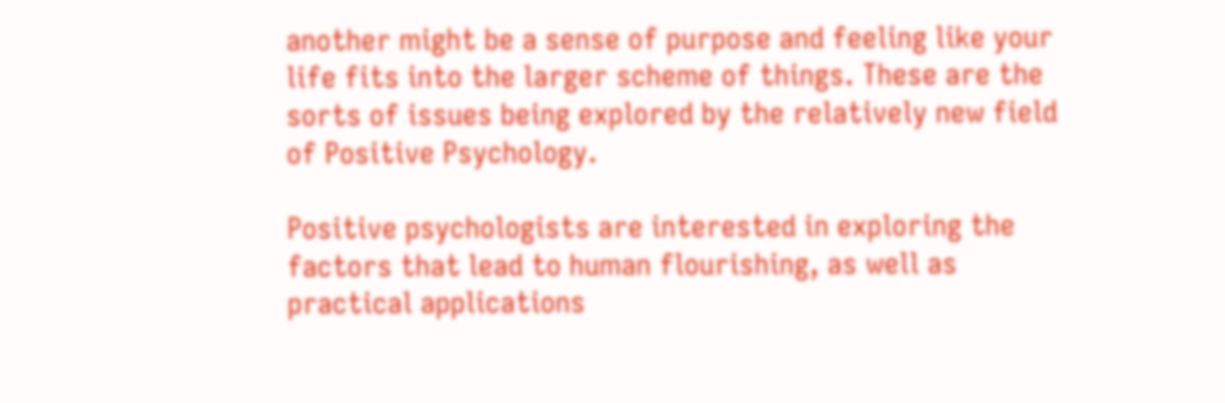another might be a sense of purpose and feeling like your life fits into the larger scheme of things. These are the sorts of issues being explored by the relatively new field of Positive Psychology.

Positive psychologists are interested in exploring the factors that lead to human flourishing, as well as practical applications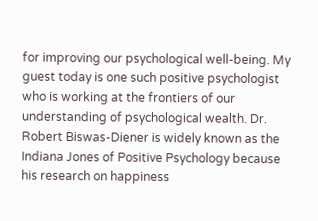for improving our psychological well-being. My guest today is one such positive psychologist who is working at the frontiers of our understanding of psychological wealth. Dr. Robert Biswas-Diener is widely known as the Indiana Jones of Positive Psychology because his research on happiness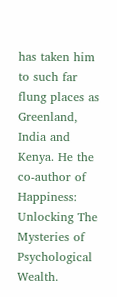has taken him to such far flung places as Greenland, India and Kenya. He the co-author of Happiness: Unlocking The Mysteries of Psychological Wealth.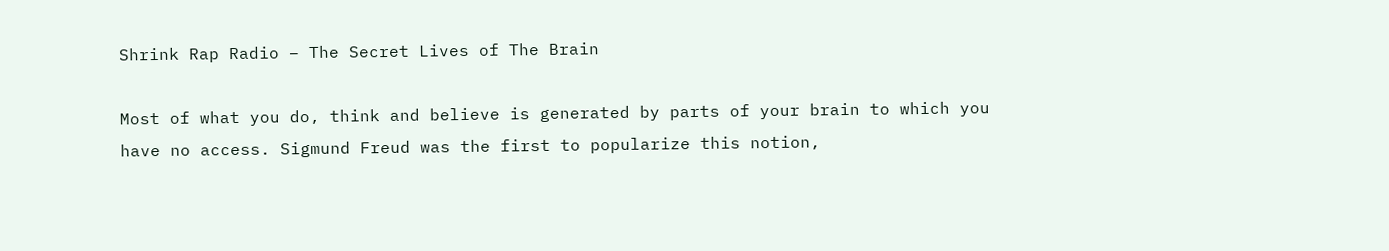Shrink Rap Radio – The Secret Lives of The Brain

Most of what you do, think and believe is generated by parts of your brain to which you have no access. Sigmund Freud was the first to popularize this notion,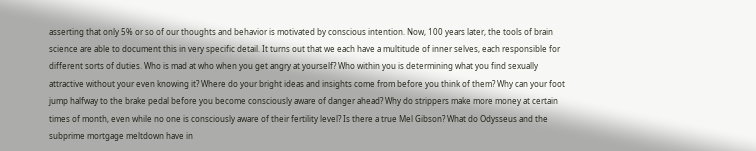asserting that only 5% or so of our thoughts and behavior is motivated by conscious intention. Now, 100 years later, the tools of brain science are able to document this in very specific detail. It turns out that we each have a multitude of inner selves, each responsible for different sorts of duties. Who is mad at who when you get angry at yourself? Who within you is determining what you find sexually attractive without your even knowing it? Where do your bright ideas and insights come from before you think of them? Why can your foot jump halfway to the brake pedal before you become consciously aware of danger ahead? Why do strippers make more money at certain times of month, even while no one is consciously aware of their fertility level? Is there a true Mel Gibson? What do Odysseus and the subprime mortgage meltdown have in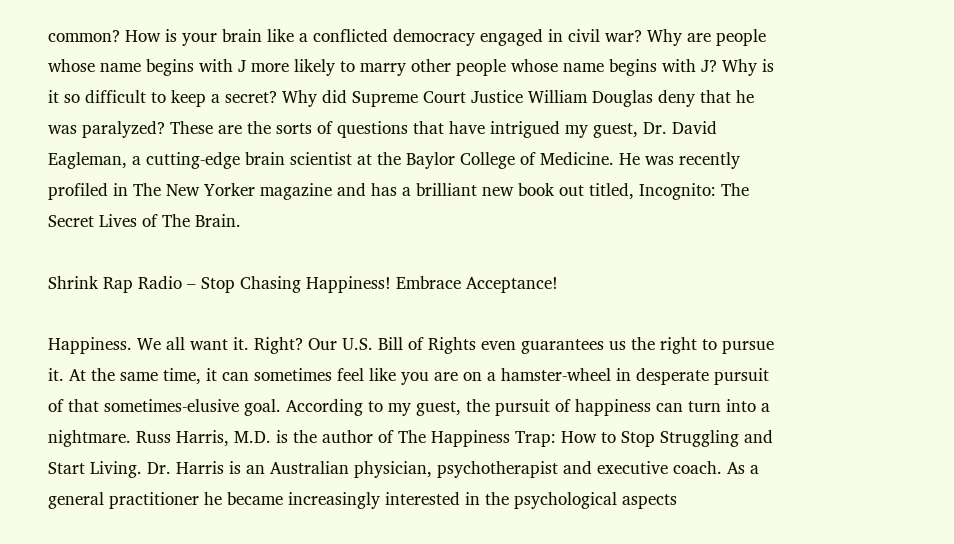common? How is your brain like a conflicted democracy engaged in civil war? Why are people whose name begins with J more likely to marry other people whose name begins with J? Why is it so difficult to keep a secret? Why did Supreme Court Justice William Douglas deny that he was paralyzed? These are the sorts of questions that have intrigued my guest, Dr. David Eagleman, a cutting-edge brain scientist at the Baylor College of Medicine. He was recently profiled in The New Yorker magazine and has a brilliant new book out titled, Incognito: The Secret Lives of The Brain.

Shrink Rap Radio – Stop Chasing Happiness! Embrace Acceptance!

Happiness. We all want it. Right? Our U.S. Bill of Rights even guarantees us the right to pursue it. At the same time, it can sometimes feel like you are on a hamster-wheel in desperate pursuit of that sometimes-elusive goal. According to my guest, the pursuit of happiness can turn into a nightmare. Russ Harris, M.D. is the author of The Happiness Trap: How to Stop Struggling and Start Living. Dr. Harris is an Australian physician, psychotherapist and executive coach. As a general practitioner he became increasingly interested in the psychological aspects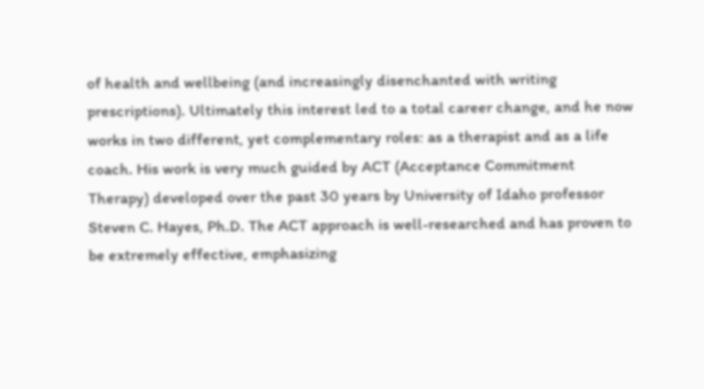of health and wellbeing (and increasingly disenchanted with writing prescriptions). Ultimately this interest led to a total career change, and he now works in two different, yet complementary roles: as a therapist and as a life coach. His work is very much guided by ACT (Acceptance Commitment Therapy) developed over the past 30 years by University of Idaho professor Steven C. Hayes, Ph.D. The ACT approach is well-researched and has proven to be extremely effective, emphasizing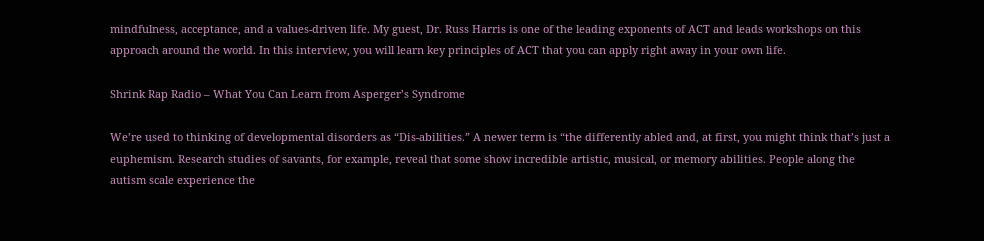mindfulness, acceptance, and a values-driven life. My guest, Dr. Russ Harris is one of the leading exponents of ACT and leads workshops on this approach around the world. In this interview, you will learn key principles of ACT that you can apply right away in your own life.

Shrink Rap Radio – What You Can Learn from Asperger’s Syndrome

We’re used to thinking of developmental disorders as “Dis-abilities.” A newer term is “the differently abled and, at first, you might think that’s just a euphemism. Research studies of savants, for example, reveal that some show incredible artistic, musical, or memory abilities. People along the autism scale experience the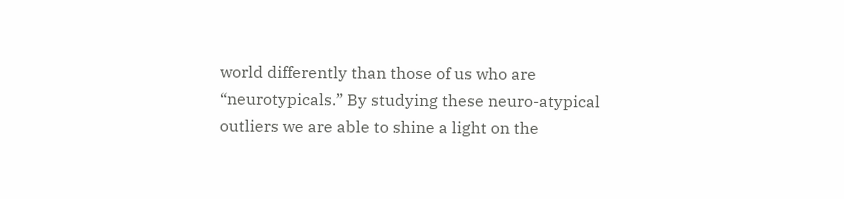world differently than those of us who are “neurotypicals.” By studying these neuro-atypical outliers we are able to shine a light on the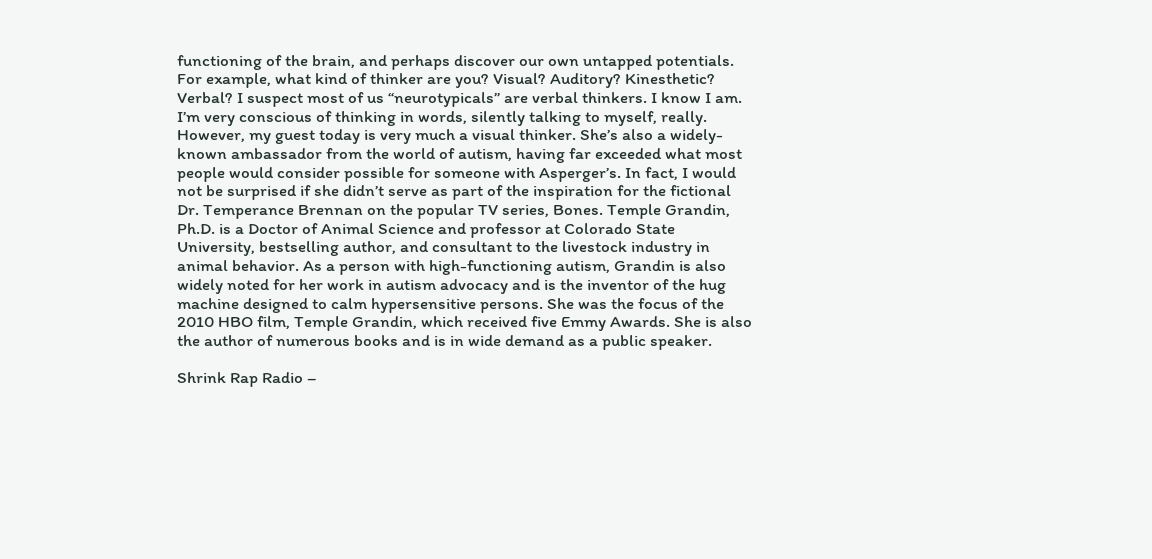functioning of the brain, and perhaps discover our own untapped potentials. For example, what kind of thinker are you? Visual? Auditory? Kinesthetic? Verbal? I suspect most of us “neurotypicals” are verbal thinkers. I know I am. I’m very conscious of thinking in words, silently talking to myself, really. However, my guest today is very much a visual thinker. She’s also a widely-known ambassador from the world of autism, having far exceeded what most people would consider possible for someone with Asperger’s. In fact, I would not be surprised if she didn’t serve as part of the inspiration for the fictional Dr. Temperance Brennan on the popular TV series, Bones. Temple Grandin, Ph.D. is a Doctor of Animal Science and professor at Colorado State University, bestselling author, and consultant to the livestock industry in animal behavior. As a person with high-functioning autism, Grandin is also widely noted for her work in autism advocacy and is the inventor of the hug machine designed to calm hypersensitive persons. She was the focus of the 2010 HBO film, Temple Grandin, which received five Emmy Awards. She is also the author of numerous books and is in wide demand as a public speaker.

Shrink Rap Radio –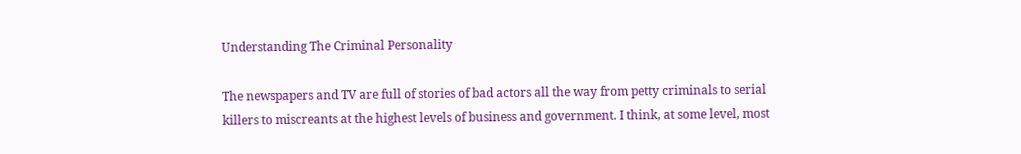Understanding The Criminal Personality

The newspapers and TV are full of stories of bad actors all the way from petty criminals to serial killers to miscreants at the highest levels of business and government. I think, at some level, most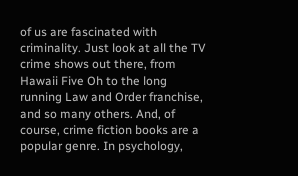of us are fascinated with criminality. Just look at all the TV crime shows out there, from Hawaii Five Oh to the long running Law and Order franchise, and so many others. And, of course, crime fiction books are a popular genre. In psychology,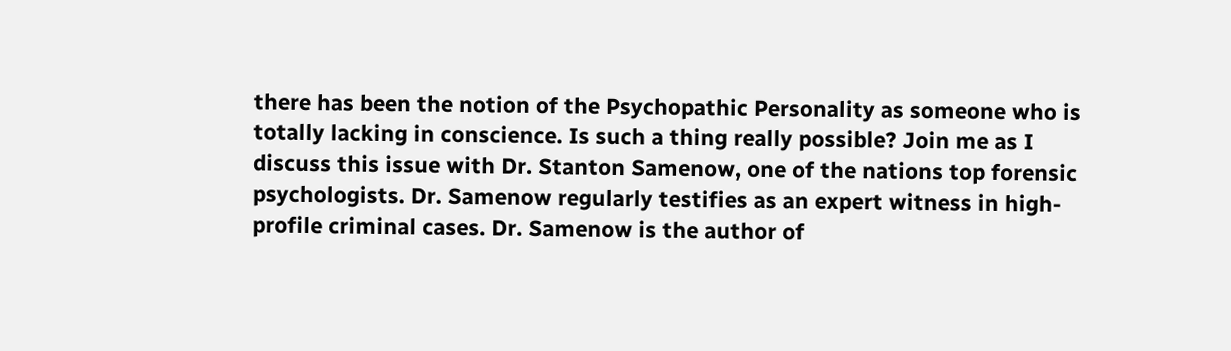there has been the notion of the Psychopathic Personality as someone who is totally lacking in conscience. Is such a thing really possible? Join me as I discuss this issue with Dr. Stanton Samenow, one of the nations top forensic psychologists. Dr. Samenow regularly testifies as an expert witness in high-profile criminal cases. Dr. Samenow is the author of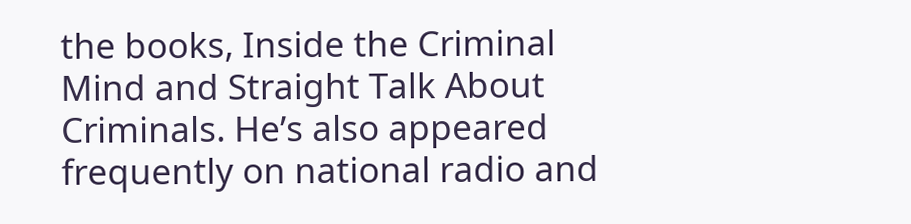the books, Inside the Criminal Mind and Straight Talk About Criminals. He’s also appeared frequently on national radio and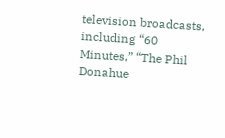television broadcasts, including “60 Minutes,” “The Phil Donahue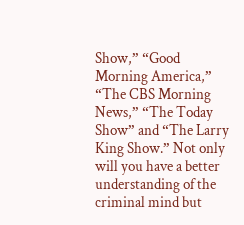Show,” “Good Morning America,” “The CBS Morning News,” “The Today Show” and “The Larry King Show.” Not only will you have a better understanding of the criminal mind but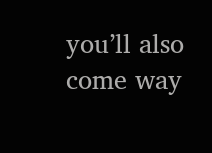you’ll also come way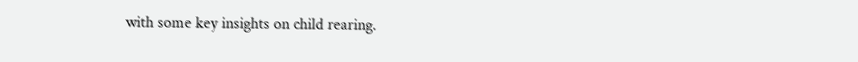with some key insights on child rearing.